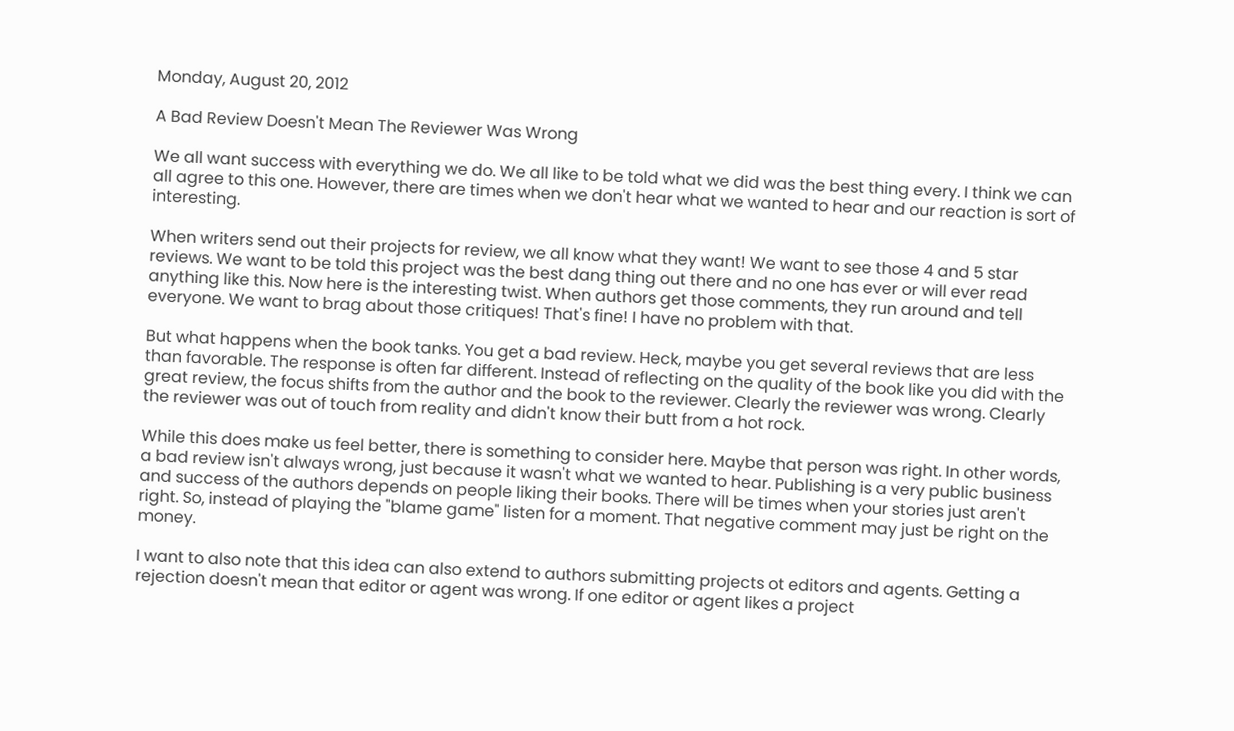Monday, August 20, 2012

A Bad Review Doesn't Mean The Reviewer Was Wrong

We all want success with everything we do. We all like to be told what we did was the best thing every. I think we can all agree to this one. However, there are times when we don't hear what we wanted to hear and our reaction is sort of interesting.

When writers send out their projects for review, we all know what they want! We want to see those 4 and 5 star reviews. We want to be told this project was the best dang thing out there and no one has ever or will ever read anything like this. Now here is the interesting twist. When authors get those comments, they run around and tell everyone. We want to brag about those critiques! That's fine! I have no problem with that.

But what happens when the book tanks. You get a bad review. Heck, maybe you get several reviews that are less than favorable. The response is often far different. Instead of reflecting on the quality of the book like you did with the great review, the focus shifts from the author and the book to the reviewer. Clearly the reviewer was wrong. Clearly the reviewer was out of touch from reality and didn't know their butt from a hot rock.

While this does make us feel better, there is something to consider here. Maybe that person was right. In other words, a bad review isn't always wrong, just because it wasn't what we wanted to hear. Publishing is a very public business and success of the authors depends on people liking their books. There will be times when your stories just aren't right. So, instead of playing the "blame game" listen for a moment. That negative comment may just be right on the money.

I want to also note that this idea can also extend to authors submitting projects ot editors and agents. Getting a rejection doesn't mean that editor or agent was wrong. If one editor or agent likes a project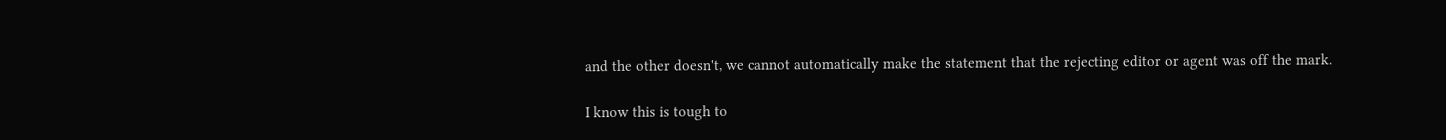and the other doesn't, we cannot automatically make the statement that the rejecting editor or agent was off the mark.

I know this is tough to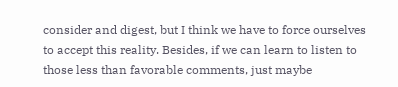consider and digest, but I think we have to force ourselves to accept this reality. Besides, if we can learn to listen to those less than favorable comments, just maybe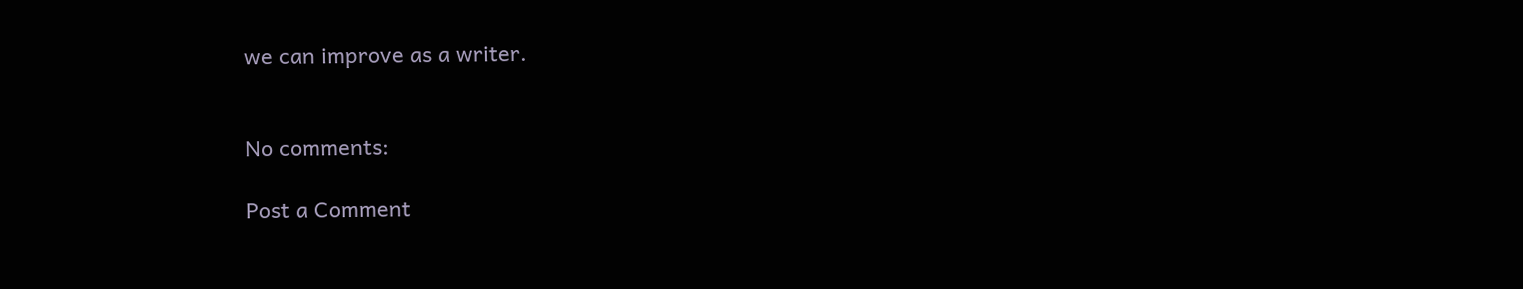we can improve as a writer.


No comments:

Post a Comment